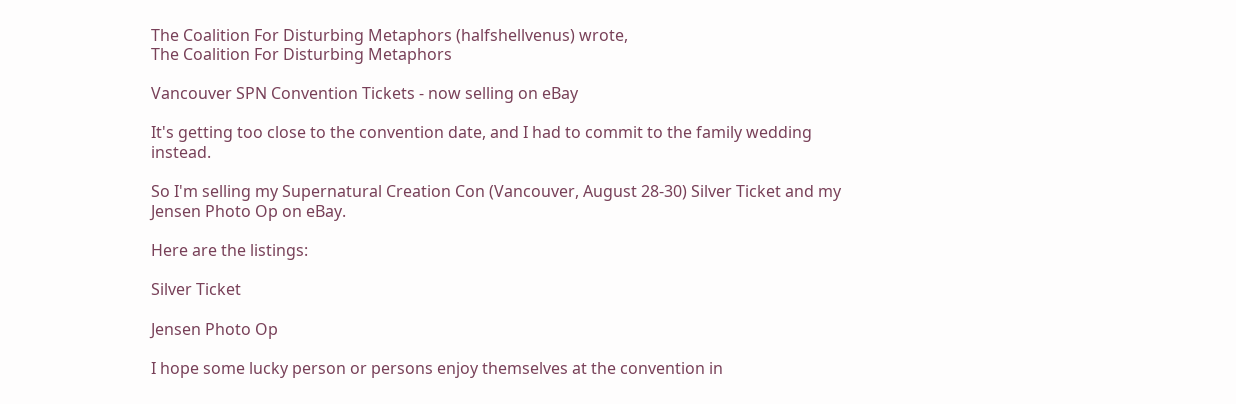The Coalition For Disturbing Metaphors (halfshellvenus) wrote,
The Coalition For Disturbing Metaphors

Vancouver SPN Convention Tickets - now selling on eBay

It's getting too close to the convention date, and I had to commit to the family wedding instead.

So I'm selling my Supernatural Creation Con (Vancouver, August 28-30) Silver Ticket and my Jensen Photo Op on eBay.

Here are the listings:

Silver Ticket

Jensen Photo Op

I hope some lucky person or persons enjoy themselves at the convention in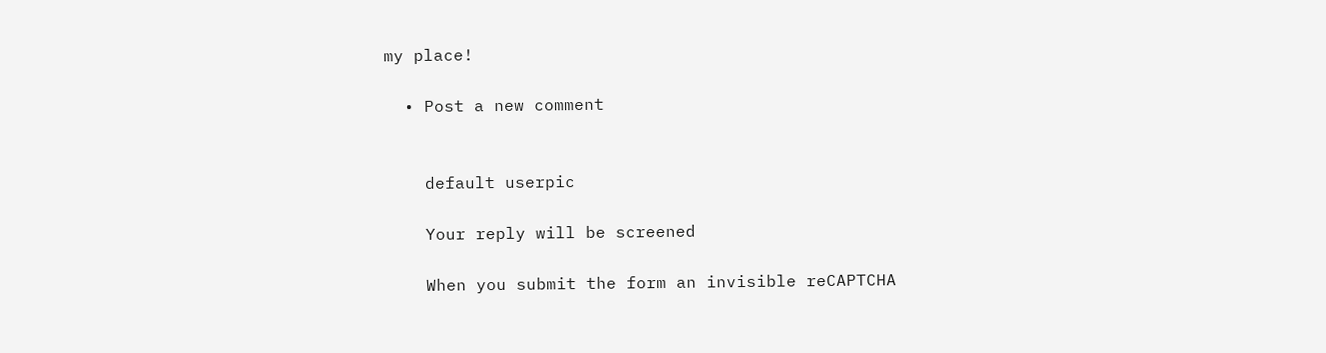my place!

  • Post a new comment


    default userpic

    Your reply will be screened

    When you submit the form an invisible reCAPTCHA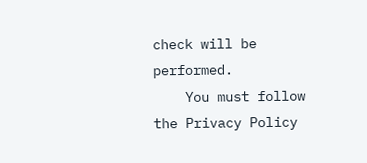check will be performed.
    You must follow the Privacy Policy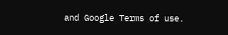and Google Terms of use.